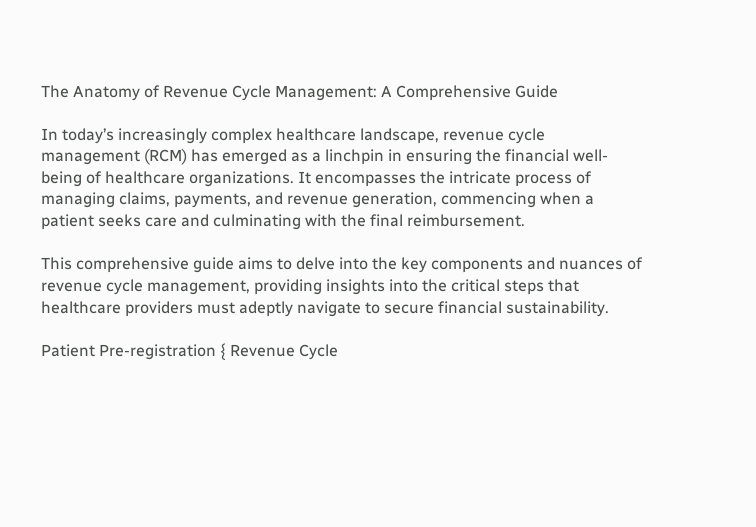The Anatomy of Revenue Cycle Management: A Comprehensive Guide

In today’s increasingly complex healthcare landscape, revenue cycle management (RCM) has emerged as a linchpin in ensuring the financial well-being of healthcare organizations. It encompasses the intricate process of managing claims, payments, and revenue generation, commencing when a patient seeks care and culminating with the final reimbursement.

This comprehensive guide aims to delve into the key components and nuances of revenue cycle management, providing insights into the critical steps that healthcare providers must adeptly navigate to secure financial sustainability.

Patient Pre-registration { Revenue Cycle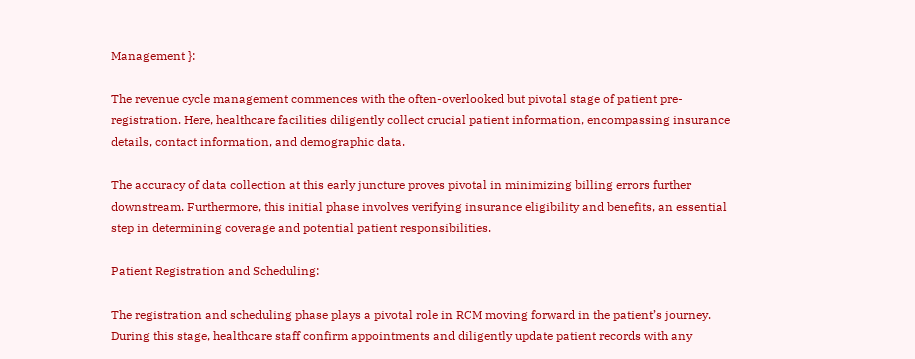Management }:

The revenue cycle management commences with the often-overlooked but pivotal stage of patient pre-registration. Here, healthcare facilities diligently collect crucial patient information, encompassing insurance details, contact information, and demographic data.

The accuracy of data collection at this early juncture proves pivotal in minimizing billing errors further downstream. Furthermore, this initial phase involves verifying insurance eligibility and benefits, an essential step in determining coverage and potential patient responsibilities.

Patient Registration and Scheduling:

The registration and scheduling phase plays a pivotal role in RCM moving forward in the patient’s journey. During this stage, healthcare staff confirm appointments and diligently update patient records with any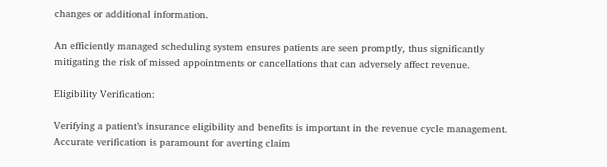changes or additional information.

An efficiently managed scheduling system ensures patients are seen promptly, thus significantly mitigating the risk of missed appointments or cancellations that can adversely affect revenue.

Eligibility Verification:

Verifying a patient’s insurance eligibility and benefits is important in the revenue cycle management. Accurate verification is paramount for averting claim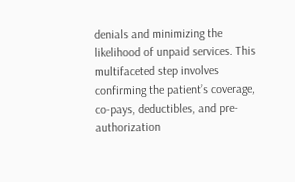denials and minimizing the likelihood of unpaid services. This multifaceted step involves confirming the patient’s coverage, co-pays, deductibles, and pre-authorization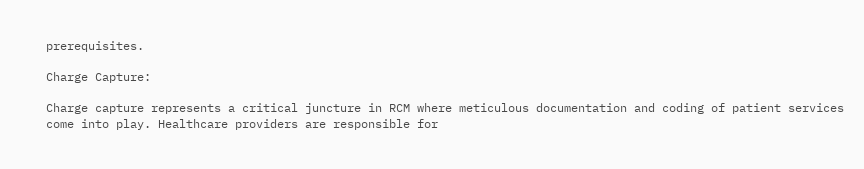prerequisites.

Charge Capture:

Charge capture represents a critical juncture in RCM where meticulous documentation and coding of patient services come into play. Healthcare providers are responsible for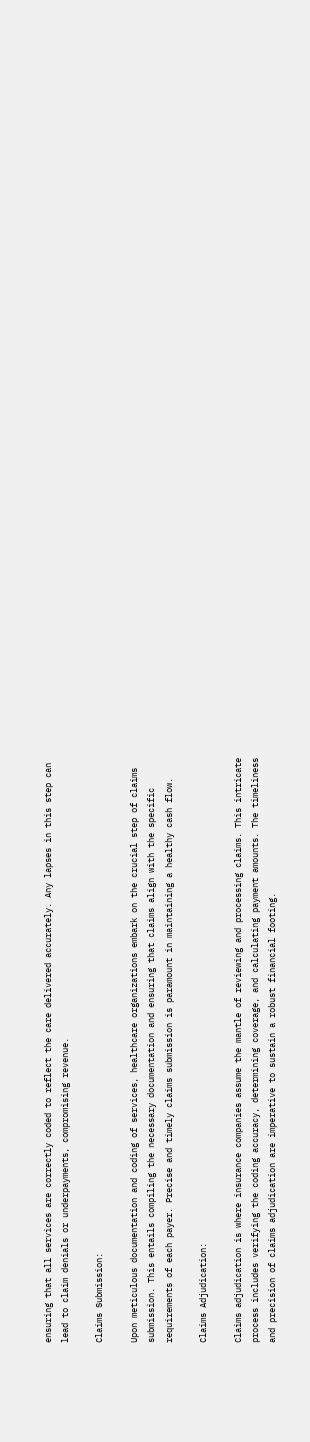ensuring that all services are correctly coded to reflect the care delivered accurately. Any lapses in this step can lead to claim denials or underpayments, compromising revenue.

Claims Submission:

Upon meticulous documentation and coding of services, healthcare organizations embark on the crucial step of claims submission. This entails compiling the necessary documentation and ensuring that claims align with the specific requirements of each payer. Precise and timely claims submission is paramount in maintaining a healthy cash flow.

Claims Adjudication:

Claims adjudication is where insurance companies assume the mantle of reviewing and processing claims. This intricate process includes verifying the coding accuracy, determining coverage, and calculating payment amounts. The timeliness and precision of claims adjudication are imperative to sustain a robust financial footing.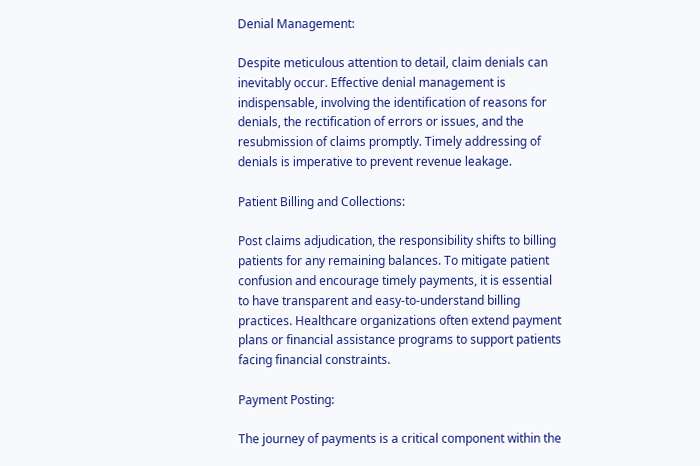Denial Management:

Despite meticulous attention to detail, claim denials can inevitably occur. Effective denial management is indispensable, involving the identification of reasons for denials, the rectification of errors or issues, and the resubmission of claims promptly. Timely addressing of denials is imperative to prevent revenue leakage.

Patient Billing and Collections:

Post claims adjudication, the responsibility shifts to billing patients for any remaining balances. To mitigate patient confusion and encourage timely payments, it is essential to have transparent and easy-to-understand billing practices. Healthcare organizations often extend payment plans or financial assistance programs to support patients facing financial constraints.

Payment Posting:

The journey of payments is a critical component within the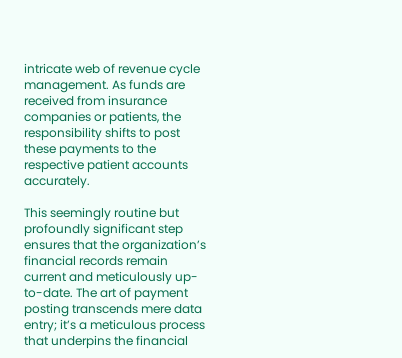intricate web of revenue cycle management. As funds are received from insurance companies or patients, the responsibility shifts to post these payments to the respective patient accounts accurately.

This seemingly routine but profoundly significant step ensures that the organization’s financial records remain current and meticulously up-to-date. The art of payment posting transcends mere data entry; it’s a meticulous process that underpins the financial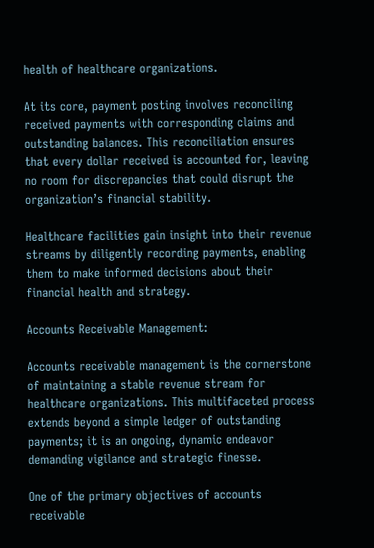health of healthcare organizations.

At its core, payment posting involves reconciling received payments with corresponding claims and outstanding balances. This reconciliation ensures that every dollar received is accounted for, leaving no room for discrepancies that could disrupt the organization’s financial stability.

Healthcare facilities gain insight into their revenue streams by diligently recording payments, enabling them to make informed decisions about their financial health and strategy.

Accounts Receivable Management:

Accounts receivable management is the cornerstone of maintaining a stable revenue stream for healthcare organizations. This multifaceted process extends beyond a simple ledger of outstanding payments; it is an ongoing, dynamic endeavor demanding vigilance and strategic finesse.

One of the primary objectives of accounts receivable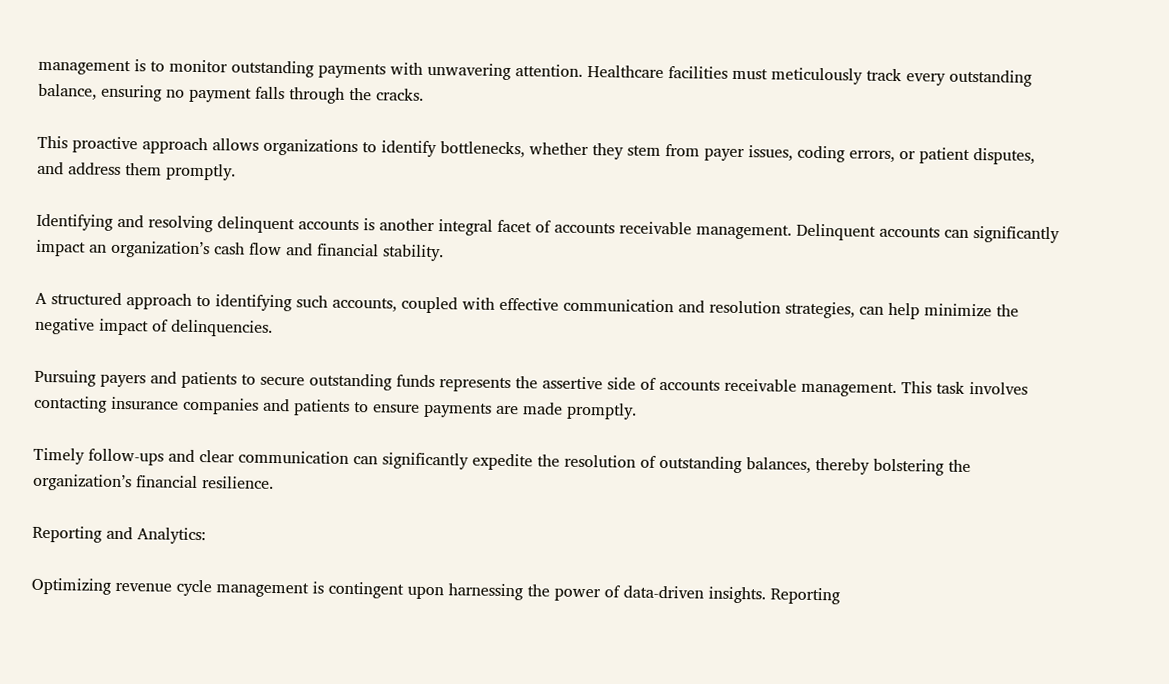management is to monitor outstanding payments with unwavering attention. Healthcare facilities must meticulously track every outstanding balance, ensuring no payment falls through the cracks.

This proactive approach allows organizations to identify bottlenecks, whether they stem from payer issues, coding errors, or patient disputes, and address them promptly.

Identifying and resolving delinquent accounts is another integral facet of accounts receivable management. Delinquent accounts can significantly impact an organization’s cash flow and financial stability.

A structured approach to identifying such accounts, coupled with effective communication and resolution strategies, can help minimize the negative impact of delinquencies.

Pursuing payers and patients to secure outstanding funds represents the assertive side of accounts receivable management. This task involves contacting insurance companies and patients to ensure payments are made promptly.

Timely follow-ups and clear communication can significantly expedite the resolution of outstanding balances, thereby bolstering the organization’s financial resilience.

Reporting and Analytics:

Optimizing revenue cycle management is contingent upon harnessing the power of data-driven insights. Reporting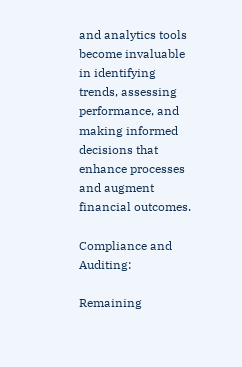and analytics tools become invaluable in identifying trends, assessing performance, and making informed decisions that enhance processes and augment financial outcomes.

Compliance and Auditing:

Remaining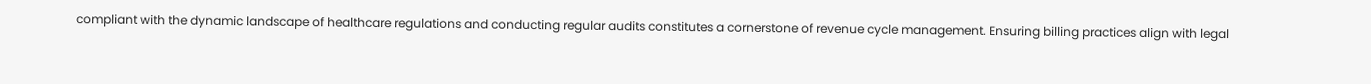compliant with the dynamic landscape of healthcare regulations and conducting regular audits constitutes a cornerstone of revenue cycle management. Ensuring billing practices align with legal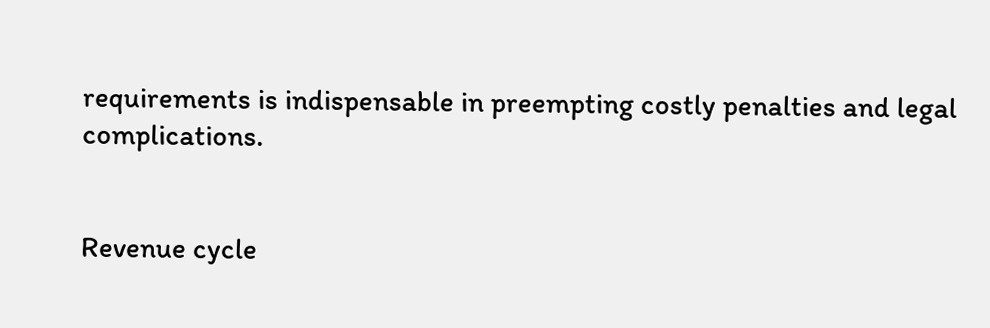requirements is indispensable in preempting costly penalties and legal complications.


Revenue cycle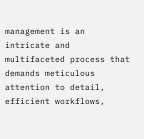management is an intricate and multifaceted process that demands meticulous attention to detail, efficient workflows,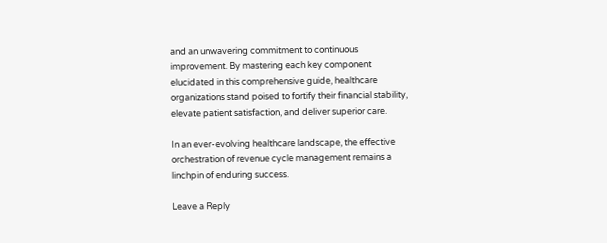and an unwavering commitment to continuous improvement. By mastering each key component elucidated in this comprehensive guide, healthcare organizations stand poised to fortify their financial stability, elevate patient satisfaction, and deliver superior care.

In an ever-evolving healthcare landscape, the effective orchestration of revenue cycle management remains a linchpin of enduring success.

Leave a Reply